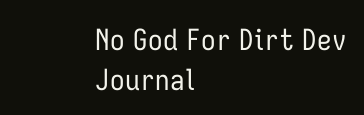No God For Dirt Dev Journal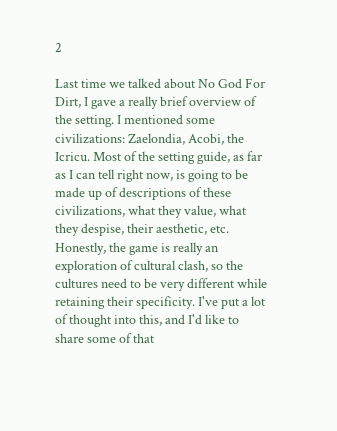2

Last time we talked about No God For Dirt, I gave a really brief overview of the setting. I mentioned some civilizations: Zaelondia, Acobi, the Icricu. Most of the setting guide, as far as I can tell right now, is going to be made up of descriptions of these civilizations, what they value, what they despise, their aesthetic, etc. Honestly, the game is really an exploration of cultural clash, so the cultures need to be very different while retaining their specificity. I've put a lot of thought into this, and I'd like to share some of that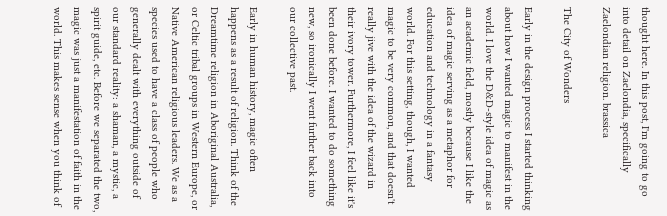thought here. In this post, I'm going to go into detail on Zaelondia, specifically Zaelondian religion. brassica

The City of Wonders

Early in the design process I started thinking about how I wanted magic to manifest in the world. I love the D&D-style idea of magic as an academic field, mostly because I like the idea of magic serving as a metaphor for education and technology in a fantasy world. For this setting, though, I wanted magic to be very common, and that doesn't really jive with the idea of the wizard in their ivory tower. Furthermore, I feel like it's been done before. I wanted to do something new, so ironically I went further back into our collective past.

Early in human history, magic often happens as a result of religion. Think of the Dreamtime religion in Aboriginal Australia, or Celtic tribal groups in Western Europe, or Native American religious leaders. We as a species used to have a class of people who generally dealt with everything outside of our standard reality: a shaman, a mystic, a spirit guide, etc. Before we separated the two, magic was just a manifestation of faith in the world. This makes sense when you think of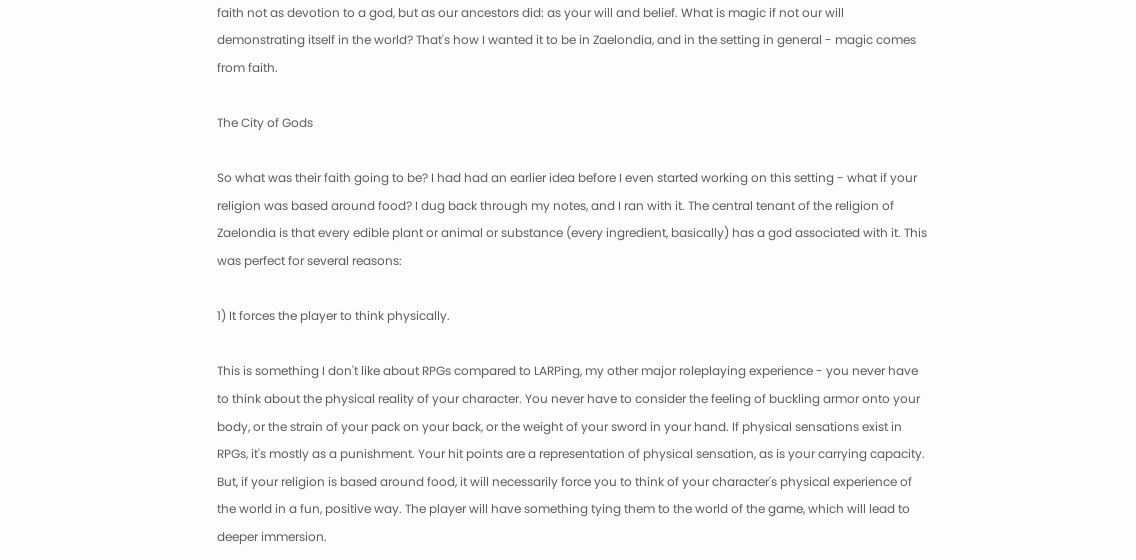faith not as devotion to a god, but as our ancestors did: as your will and belief. What is magic if not our will demonstrating itself in the world? That's how I wanted it to be in Zaelondia, and in the setting in general - magic comes from faith.

The City of Gods

So what was their faith going to be? I had had an earlier idea before I even started working on this setting - what if your religion was based around food? I dug back through my notes, and I ran with it. The central tenant of the religion of Zaelondia is that every edible plant or animal or substance (every ingredient, basically) has a god associated with it. This was perfect for several reasons:

1) It forces the player to think physically.

This is something I don't like about RPGs compared to LARPing, my other major roleplaying experience - you never have to think about the physical reality of your character. You never have to consider the feeling of buckling armor onto your body, or the strain of your pack on your back, or the weight of your sword in your hand. If physical sensations exist in RPGs, it's mostly as a punishment. Your hit points are a representation of physical sensation, as is your carrying capacity. But, if your religion is based around food, it will necessarily force you to think of your character's physical experience of the world in a fun, positive way. The player will have something tying them to the world of the game, which will lead to deeper immersion.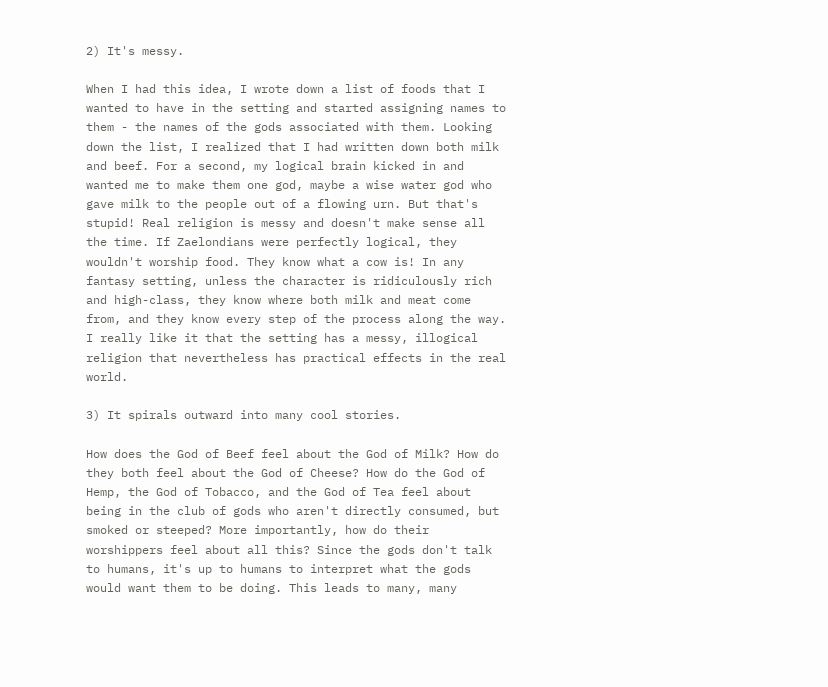2) It's messy.

When I had this idea, I wrote down a list of foods that I wanted to have in the setting and started assigning names to them - the names of the gods associated with them. Looking down the list, I realized that I had written down both milk and beef. For a second, my logical brain kicked in and wanted me to make them one god, maybe a wise water god who gave milk to the people out of a flowing urn. But that's stupid! Real religion is messy and doesn't make sense all the time. If Zaelondians were perfectly logical, they wouldn't worship food. They know what a cow is! In any fantasy setting, unless the character is ridiculously rich and high-class, they know where both milk and meat come from, and they know every step of the process along the way. I really like it that the setting has a messy, illogical religion that nevertheless has practical effects in the real world.

3) It spirals outward into many cool stories.

How does the God of Beef feel about the God of Milk? How do they both feel about the God of Cheese? How do the God of Hemp, the God of Tobacco, and the God of Tea feel about being in the club of gods who aren't directly consumed, but smoked or steeped? More importantly, how do their worshippers feel about all this? Since the gods don't talk to humans, it's up to humans to interpret what the gods would want them to be doing. This leads to many, many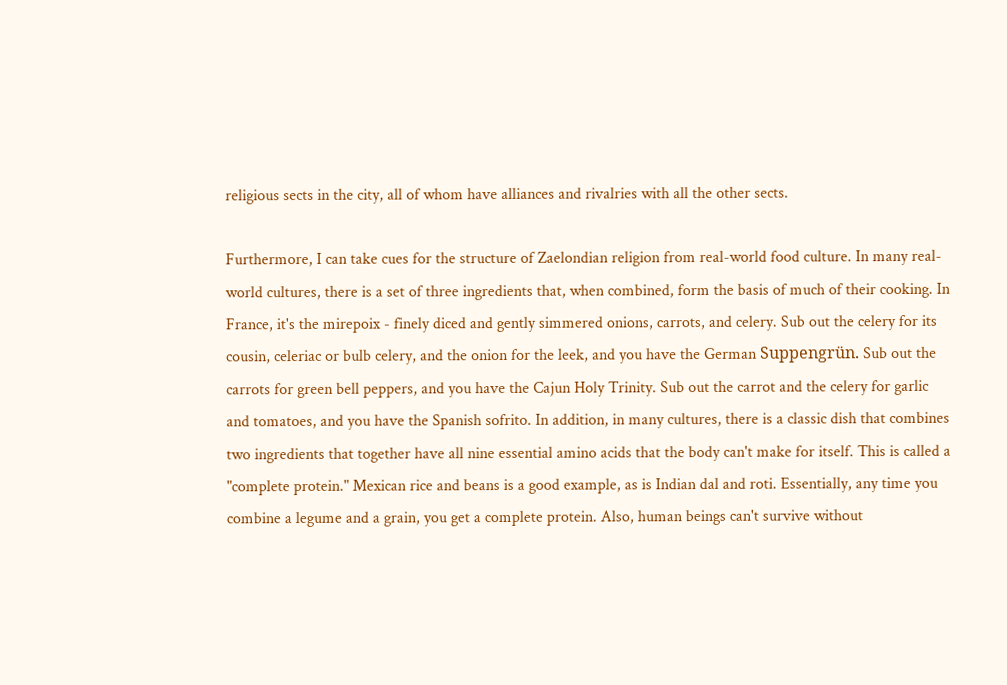religious sects in the city, all of whom have alliances and rivalries with all the other sects.

Furthermore, I can take cues for the structure of Zaelondian religion from real-world food culture. In many real-world cultures, there is a set of three ingredients that, when combined, form the basis of much of their cooking. In France, it's the mirepoix - finely diced and gently simmered onions, carrots, and celery. Sub out the celery for its cousin, celeriac or bulb celery, and the onion for the leek, and you have the German Suppengrün. Sub out the carrots for green bell peppers, and you have the Cajun Holy Trinity. Sub out the carrot and the celery for garlic and tomatoes, and you have the Spanish sofrito. In addition, in many cultures, there is a classic dish that combines two ingredients that together have all nine essential amino acids that the body can't make for itself. This is called a "complete protein." Mexican rice and beans is a good example, as is Indian dal and roti. Essentially, any time you combine a legume and a grain, you get a complete protein. Also, human beings can't survive without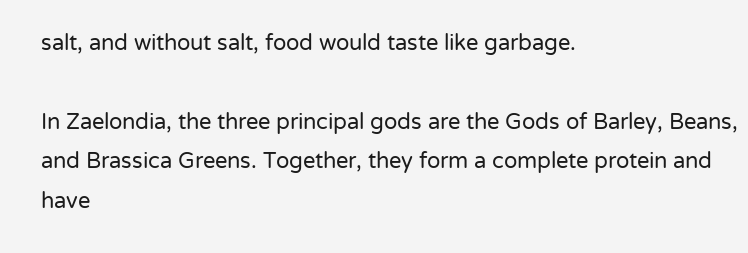salt, and without salt, food would taste like garbage.

In Zaelondia, the three principal gods are the Gods of Barley, Beans, and Brassica Greens. Together, they form a complete protein and have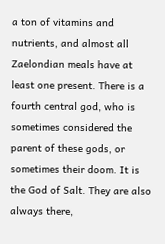a ton of vitamins and nutrients, and almost all Zaelondian meals have at least one present. There is a fourth central god, who is sometimes considered the parent of these gods, or sometimes their doom. It is the God of Salt. They are also always there,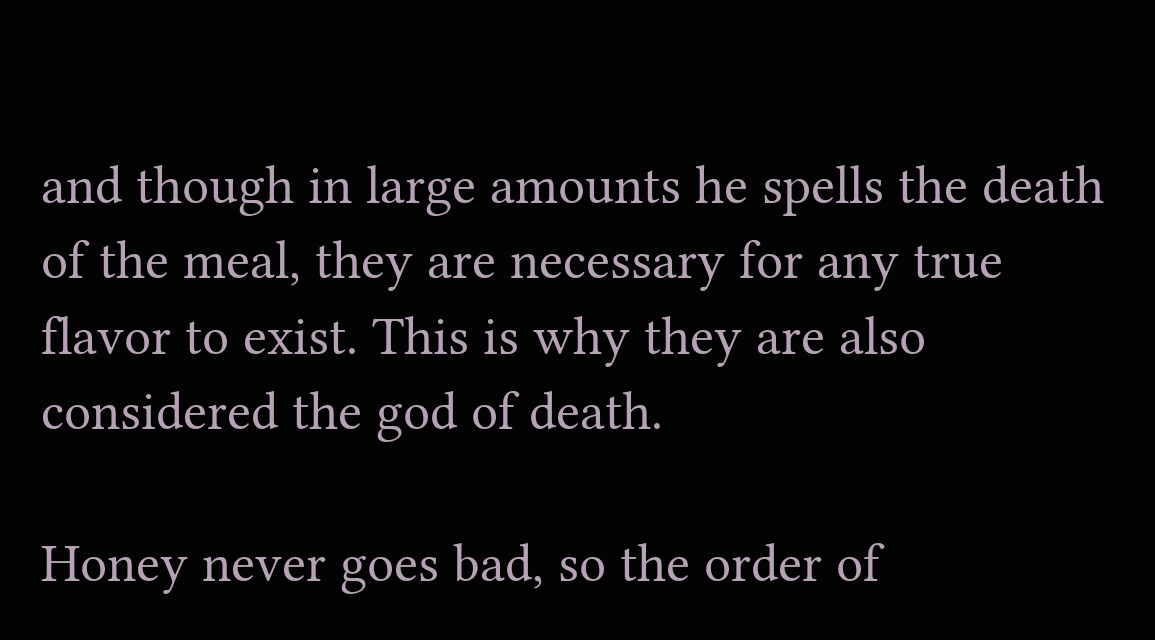and though in large amounts he spells the death of the meal, they are necessary for any true flavor to exist. This is why they are also considered the god of death.

Honey never goes bad, so the order of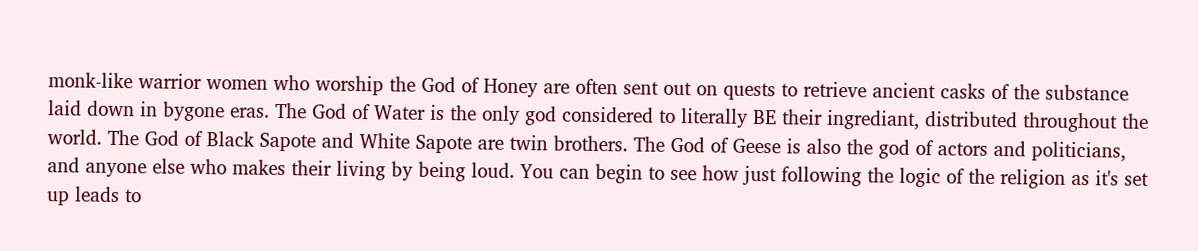monk-like warrior women who worship the God of Honey are often sent out on quests to retrieve ancient casks of the substance laid down in bygone eras. The God of Water is the only god considered to literally BE their ingrediant, distributed throughout the world. The God of Black Sapote and White Sapote are twin brothers. The God of Geese is also the god of actors and politicians, and anyone else who makes their living by being loud. You can begin to see how just following the logic of the religion as it's set up leads to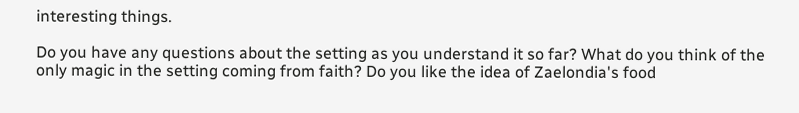interesting things.

Do you have any questions about the setting as you understand it so far? What do you think of the only magic in the setting coming from faith? Do you like the idea of Zaelondia's food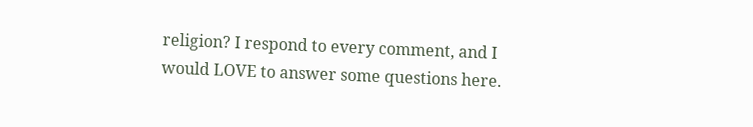religion? I respond to every comment, and I would LOVE to answer some questions here.